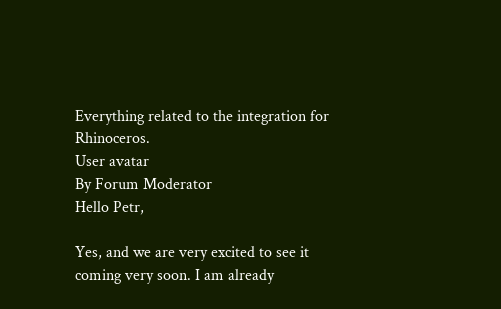Everything related to the integration for Rhinoceros.
User avatar
By Forum Moderator
Hello Petr,

Yes, and we are very excited to see it coming very soon. I am already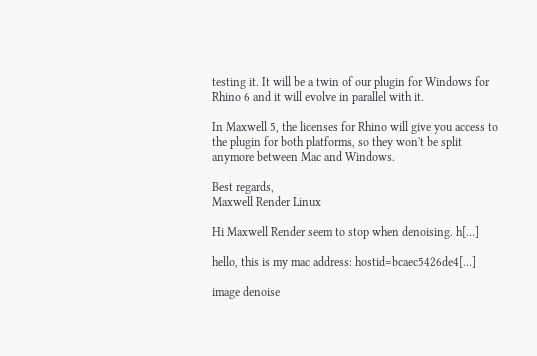testing it. It will be a twin of our plugin for Windows for Rhino 6 and it will evolve in parallel with it.

In Maxwell 5, the licenses for Rhino will give you access to the plugin for both platforms, so they won't be split anymore between Mac and Windows.

Best regards,
Maxwell Render Linux

Hi Maxwell Render seem to stop when denoising. h[…]

hello, this is my mac address: hostid=bcaec5426de4[…]

image denoise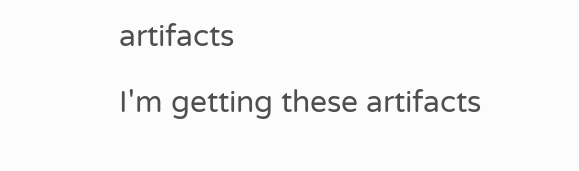artifacts

I'm getting these artifacts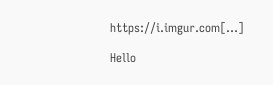https://i.imgur.com[…]

Hello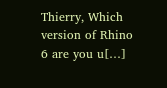Thierry, Which version of Rhino 6 are you u[…]